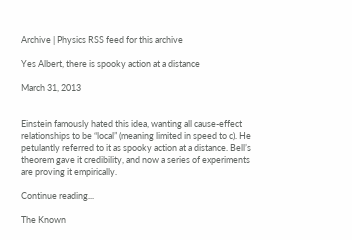Archive | Physics RSS feed for this archive

Yes Albert, there is spooky action at a distance

March 31, 2013


Einstein famously hated this idea, wanting all cause-effect relationships to be “local” (meaning limited in speed to c). He petulantly referred to it as spooky action at a distance. Bell’s theorem gave it credibility, and now a series of experiments are proving it empirically.

Continue reading...

The Known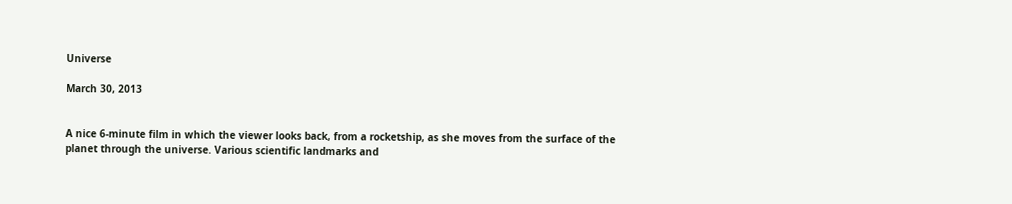Universe

March 30, 2013


A nice 6-minute film in which the viewer looks back, from a rocketship, as she moves from the surface of the planet through the universe. Various scientific landmarks and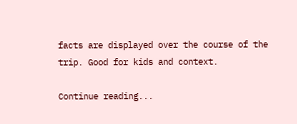facts are displayed over the course of the trip. Good for kids and context.

Continue reading...